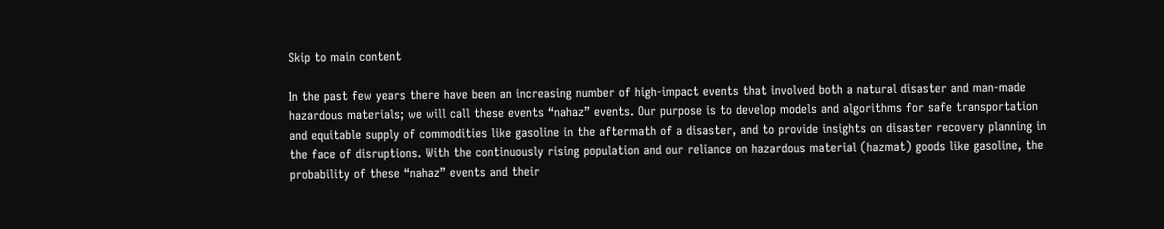Skip to main content

In the past few years there have been an increasing number of high-impact events that involved both a natural disaster and man-made hazardous materials; we will call these events “nahaz” events. Our purpose is to develop models and algorithms for safe transportation and equitable supply of commodities like gasoline in the aftermath of a disaster, and to provide insights on disaster recovery planning in the face of disruptions. With the continuously rising population and our reliance on hazardous material (hazmat) goods like gasoline, the probability of these “nahaz” events and their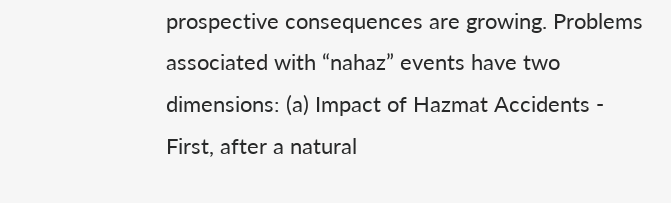prospective consequences are growing. Problems associated with “nahaz” events have two dimensions: (a) Impact of Hazmat Accidents - First, after a natural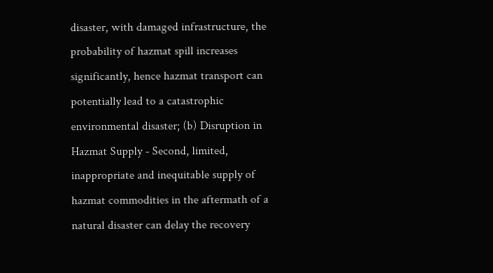disaster, with damaged infrastructure, the probability of hazmat spill increases significantly, hence hazmat transport can potentially lead to a catastrophic environmental disaster; (b) Disruption in Hazmat Supply - Second, limited, inappropriate and inequitable supply of hazmat commodities in the aftermath of a natural disaster can delay the recovery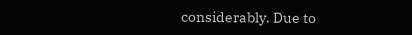considerably. Due to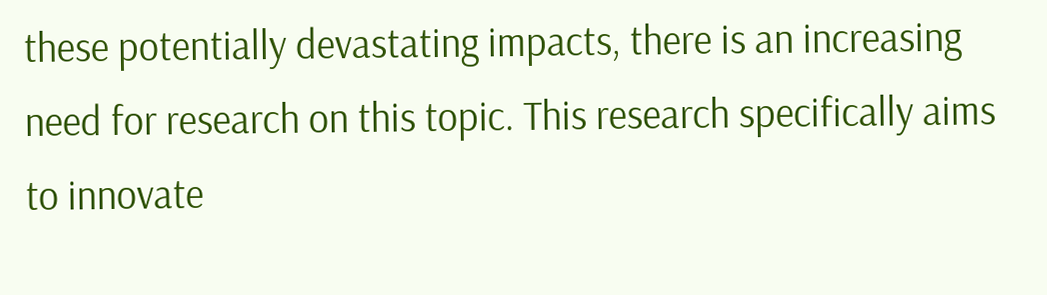these potentially devastating impacts, there is an increasing need for research on this topic. This research specifically aims to innovate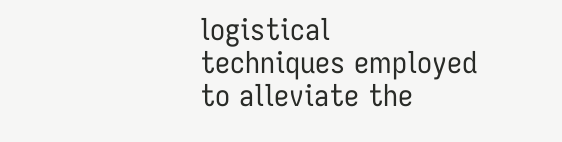logistical techniques employed to alleviate the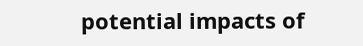potential impacts of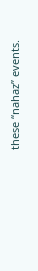these “nahaz” events.